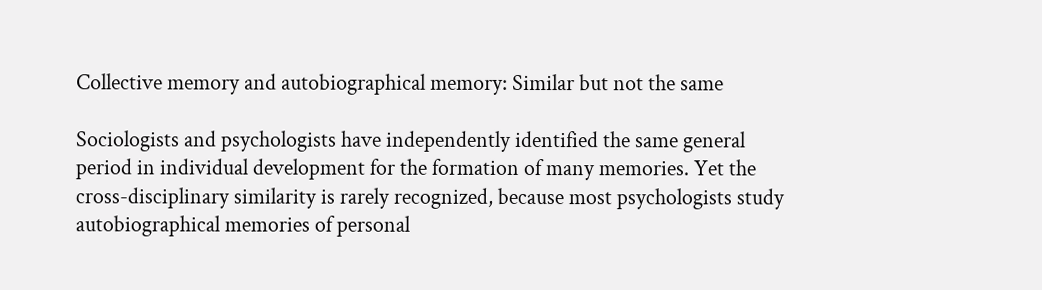Collective memory and autobiographical memory: Similar but not the same

Sociologists and psychologists have independently identified the same general period in individual development for the formation of many memories. Yet the cross-disciplinary similarity is rarely recognized, because most psychologists study autobiographical memories of personal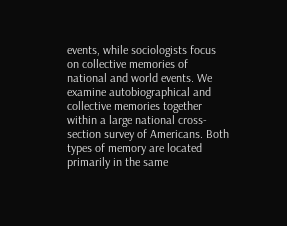events, while sociologists focus on collective memories of national and world events. We examine autobiographical and collective memories together within a large national cross-section survey of Americans. Both types of memory are located primarily in the same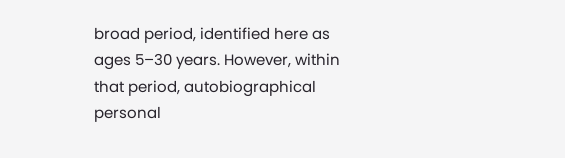broad period, identified here as ages 5–30 years. However, within that period, autobiographical personal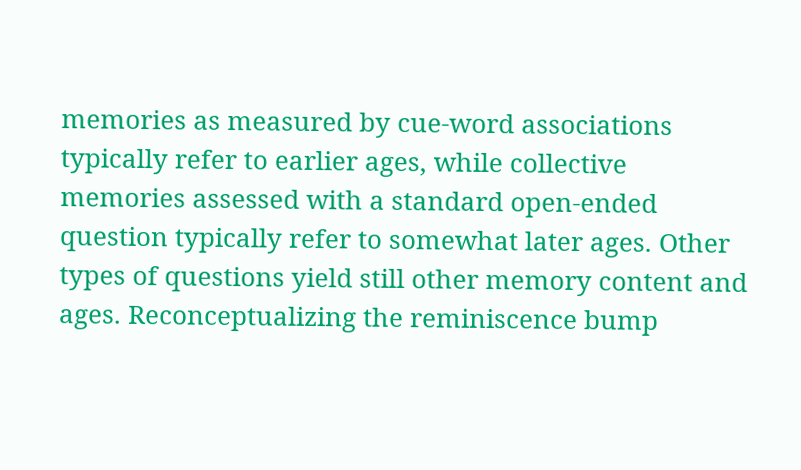memories as measured by cue-word associations typically refer to earlier ages, while collective memories assessed with a standard open-ended question typically refer to somewhat later ages. Other types of questions yield still other memory content and ages. Reconceptualizing the reminiscence bump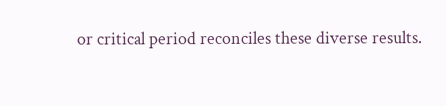or critical period reconciles these diverse results.